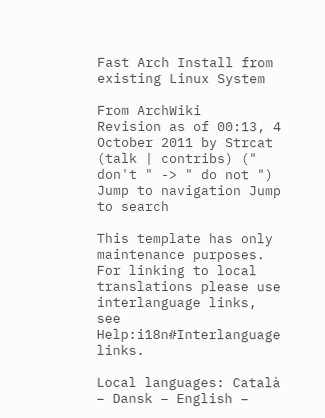Fast Arch Install from existing Linux System

From ArchWiki
Revision as of 00:13, 4 October 2011 by Strcat (talk | contribs) (" don't " -> " do not ")
Jump to navigation Jump to search

This template has only maintenance purposes. For linking to local translations please use interlanguage links, see Help:i18n#Interlanguage links.

Local languages: Català – Dansk – English –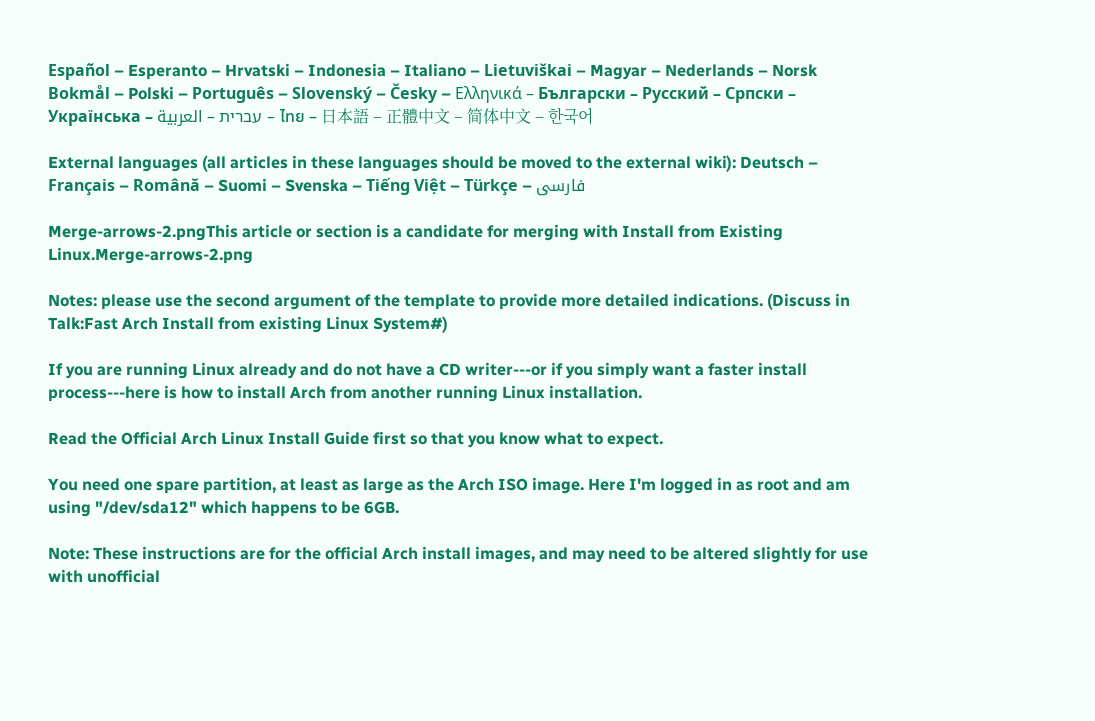Español – Esperanto – Hrvatski – Indonesia – Italiano – Lietuviškai – Magyar – Nederlands – Norsk Bokmål – Polski – Português – Slovenský – Česky – Ελληνικά – Български – Русский – Српски – Українська – עברית – العربية – ไทย – 日本語 – 正體中文 – 简体中文 – 한국어

External languages (all articles in these languages should be moved to the external wiki): Deutsch – Français – Română – Suomi – Svenska – Tiếng Việt – Türkçe – فارسی

Merge-arrows-2.pngThis article or section is a candidate for merging with Install from Existing Linux.Merge-arrows-2.png

Notes: please use the second argument of the template to provide more detailed indications. (Discuss in Talk:Fast Arch Install from existing Linux System#)

If you are running Linux already and do not have a CD writer---or if you simply want a faster install process---here is how to install Arch from another running Linux installation.

Read the Official Arch Linux Install Guide first so that you know what to expect.

You need one spare partition, at least as large as the Arch ISO image. Here I'm logged in as root and am using "/dev/sda12" which happens to be 6GB.

Note: These instructions are for the official Arch install images, and may need to be altered slightly for use with unofficial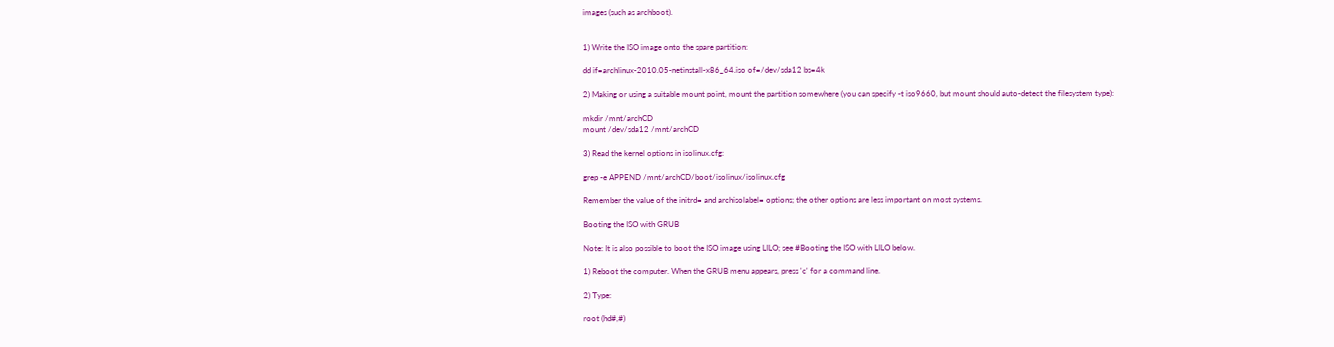images (such as archboot).


1) Write the ISO image onto the spare partition:

dd if=archlinux-2010.05-netinstall-x86_64.iso of=/dev/sda12 bs=4k

2) Making or using a suitable mount point, mount the partition somewhere (you can specify -t iso9660, but mount should auto-detect the filesystem type):

mkdir /mnt/archCD
mount /dev/sda12 /mnt/archCD

3) Read the kernel options in isolinux.cfg:

grep -e APPEND /mnt/archCD/boot/isolinux/isolinux.cfg

Remember the value of the initrd= and archisolabel= options; the other options are less important on most systems.

Booting the ISO with GRUB

Note: It is also possible to boot the ISO image using LILO; see #Booting the ISO with LILO below.

1) Reboot the computer. When the GRUB menu appears, press 'c' for a command line.

2) Type:

root (hd#,#)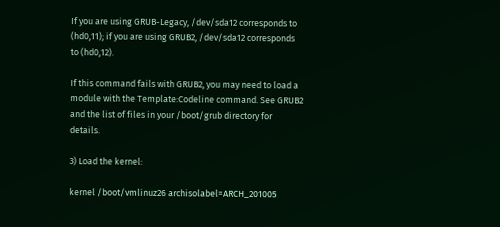If you are using GRUB-Legacy, /dev/sda12 corresponds to (hd0,11); if you are using GRUB2, /dev/sda12 corresponds to (hd0,12).

If this command fails with GRUB2, you may need to load a module with the Template:Codeline command. See GRUB2 and the list of files in your /boot/grub directory for details.

3) Load the kernel:

kernel /boot/vmlinuz26 archisolabel=ARCH_201005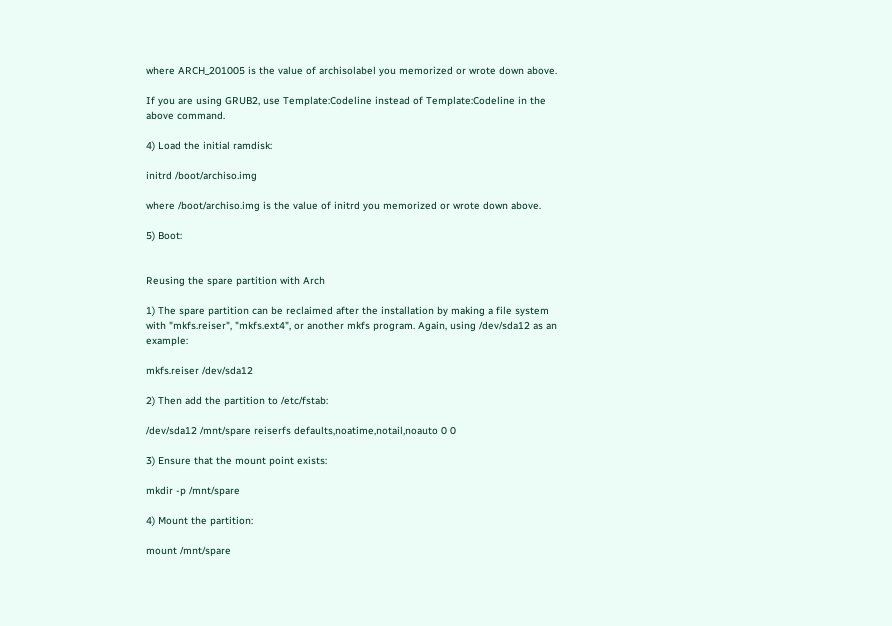where ARCH_201005 is the value of archisolabel you memorized or wrote down above.

If you are using GRUB2, use Template:Codeline instead of Template:Codeline in the above command.

4) Load the initial ramdisk:

initrd /boot/archiso.img

where /boot/archiso.img is the value of initrd you memorized or wrote down above.

5) Boot:


Reusing the spare partition with Arch

1) The spare partition can be reclaimed after the installation by making a file system with "mkfs.reiser", "mkfs.ext4", or another mkfs program. Again, using /dev/sda12 as an example:

mkfs.reiser /dev/sda12

2) Then add the partition to /etc/fstab:

/dev/sda12 /mnt/spare reiserfs defaults,noatime,notail,noauto 0 0

3) Ensure that the mount point exists:

mkdir -p /mnt/spare

4) Mount the partition:

mount /mnt/spare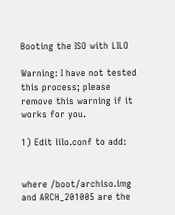Booting the ISO with LILO

Warning: I have not tested this process; please remove this warning if it works for you.

1) Edit lilo.conf to add:


where /boot/archiso.img and ARCH_201005 are the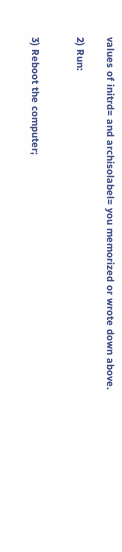values of initrd= and archisolabel= you memorized or wrote down above.

2) Run:


3) Reboot the computer;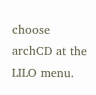choose archCD at the LILO menu.